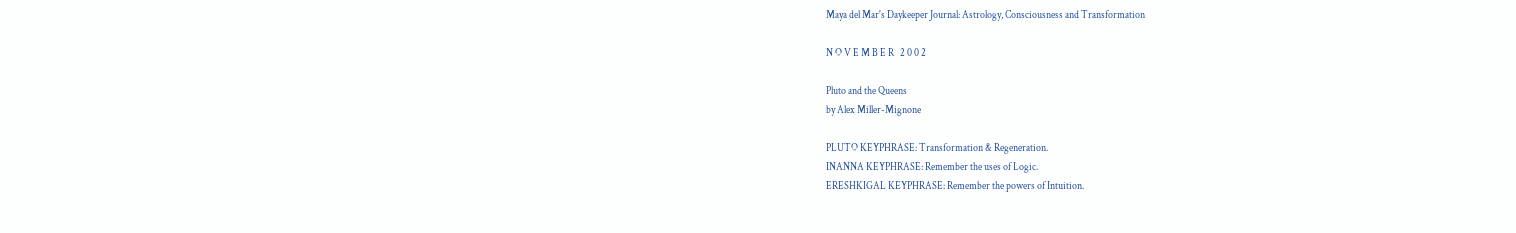Maya del Mar's Daykeeper Journal: Astrology, Consciousness and Transformation

N O V E M B E R   2 0 0 2

Pluto and the Queens
by Alex Miller-Mignone

PLUTO KEYPHRASE: Transformation & Regeneration.
INANNA KEYPHRASE: Remember the uses of Logic.
ERESHKIGAL KEYPHRASE: Remember the powers of Intuition.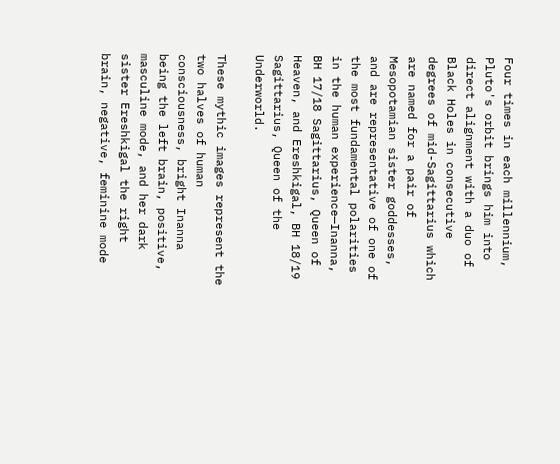Four times in each millennium, Pluto's orbit brings him into direct alignment with a duo of Black Holes in consecutive degrees of mid-Sagittarius which are named for a pair of Mesopotamian sister goddesses, and are representative of one of the most fundamental polarities in the human experience—Inanna, BH 17/18 Sagittarius, Queen of Heaven, and Ereshkigal, BH 18/19 Sagittarius, Queen of the Underworld.

These mythic images represent the two halves of human consciousness, bright Inanna being the left brain, positive, masculine mode, and her dark sister Ereshkigal the right brain, negative, feminine mode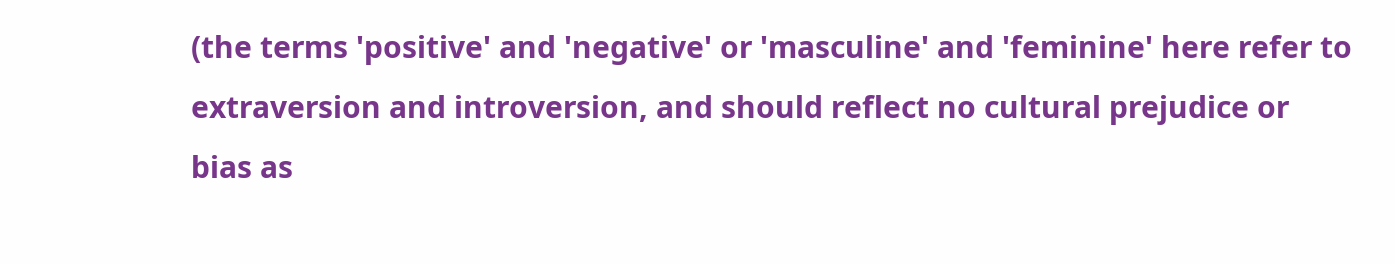(the terms 'positive' and 'negative' or 'masculine' and 'feminine' here refer to extraversion and introversion, and should reflect no cultural prejudice or bias as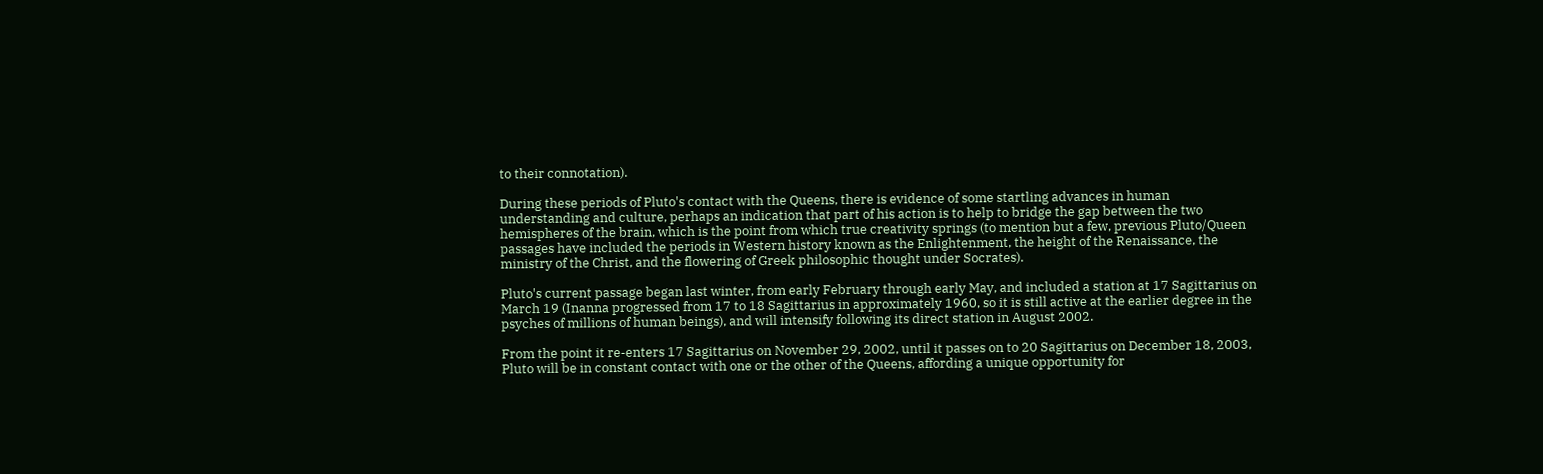to their connotation).

During these periods of Pluto's contact with the Queens, there is evidence of some startling advances in human understanding and culture, perhaps an indication that part of his action is to help to bridge the gap between the two hemispheres of the brain, which is the point from which true creativity springs (to mention but a few, previous Pluto/Queen passages have included the periods in Western history known as the Enlightenment, the height of the Renaissance, the ministry of the Christ, and the flowering of Greek philosophic thought under Socrates).

Pluto's current passage began last winter, from early February through early May, and included a station at 17 Sagittarius on March 19 (Inanna progressed from 17 to 18 Sagittarius in approximately 1960, so it is still active at the earlier degree in the psyches of millions of human beings), and will intensify following its direct station in August 2002.

From the point it re-enters 17 Sagittarius on November 29, 2002, until it passes on to 20 Sagittarius on December 18, 2003, Pluto will be in constant contact with one or the other of the Queens, affording a unique opportunity for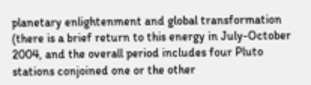planetary enlightenment and global transformation (there is a brief return to this energy in July-October 2004, and the overall period includes four Pluto stations conjoined one or the other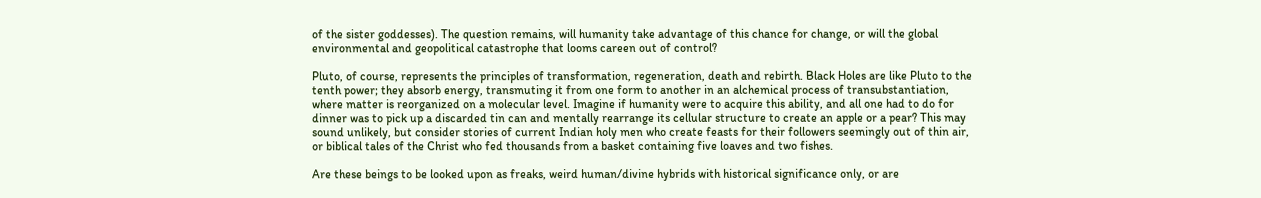of the sister goddesses). The question remains, will humanity take advantage of this chance for change, or will the global environmental and geopolitical catastrophe that looms careen out of control?

Pluto, of course, represents the principles of transformation, regeneration, death and rebirth. Black Holes are like Pluto to the tenth power; they absorb energy, transmuting it from one form to another in an alchemical process of transubstantiation, where matter is reorganized on a molecular level. Imagine if humanity were to acquire this ability, and all one had to do for dinner was to pick up a discarded tin can and mentally rearrange its cellular structure to create an apple or a pear? This may sound unlikely, but consider stories of current Indian holy men who create feasts for their followers seemingly out of thin air, or biblical tales of the Christ who fed thousands from a basket containing five loaves and two fishes.

Are these beings to be looked upon as freaks, weird human/divine hybrids with historical significance only, or are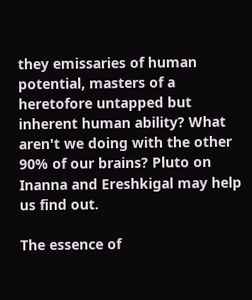they emissaries of human potential, masters of a heretofore untapped but inherent human ability? What aren't we doing with the other 90% of our brains? Pluto on Inanna and Ereshkigal may help us find out.

The essence of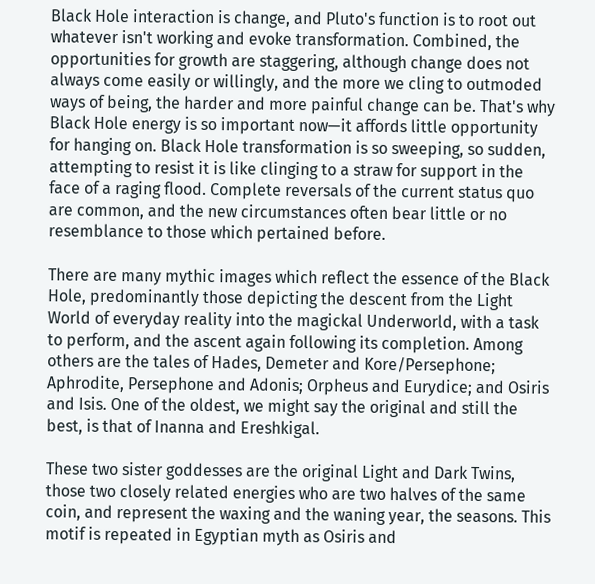Black Hole interaction is change, and Pluto's function is to root out whatever isn't working and evoke transformation. Combined, the opportunities for growth are staggering, although change does not always come easily or willingly, and the more we cling to outmoded ways of being, the harder and more painful change can be. That's why Black Hole energy is so important now—it affords little opportunity for hanging on. Black Hole transformation is so sweeping, so sudden, attempting to resist it is like clinging to a straw for support in the face of a raging flood. Complete reversals of the current status quo are common, and the new circumstances often bear little or no resemblance to those which pertained before.

There are many mythic images which reflect the essence of the Black Hole, predominantly those depicting the descent from the Light World of everyday reality into the magickal Underworld, with a task to perform, and the ascent again following its completion. Among others are the tales of Hades, Demeter and Kore/Persephone; Aphrodite, Persephone and Adonis; Orpheus and Eurydice; and Osiris and Isis. One of the oldest, we might say the original and still the best, is that of Inanna and Ereshkigal.

These two sister goddesses are the original Light and Dark Twins, those two closely related energies who are two halves of the same coin, and represent the waxing and the waning year, the seasons. This motif is repeated in Egyptian myth as Osiris and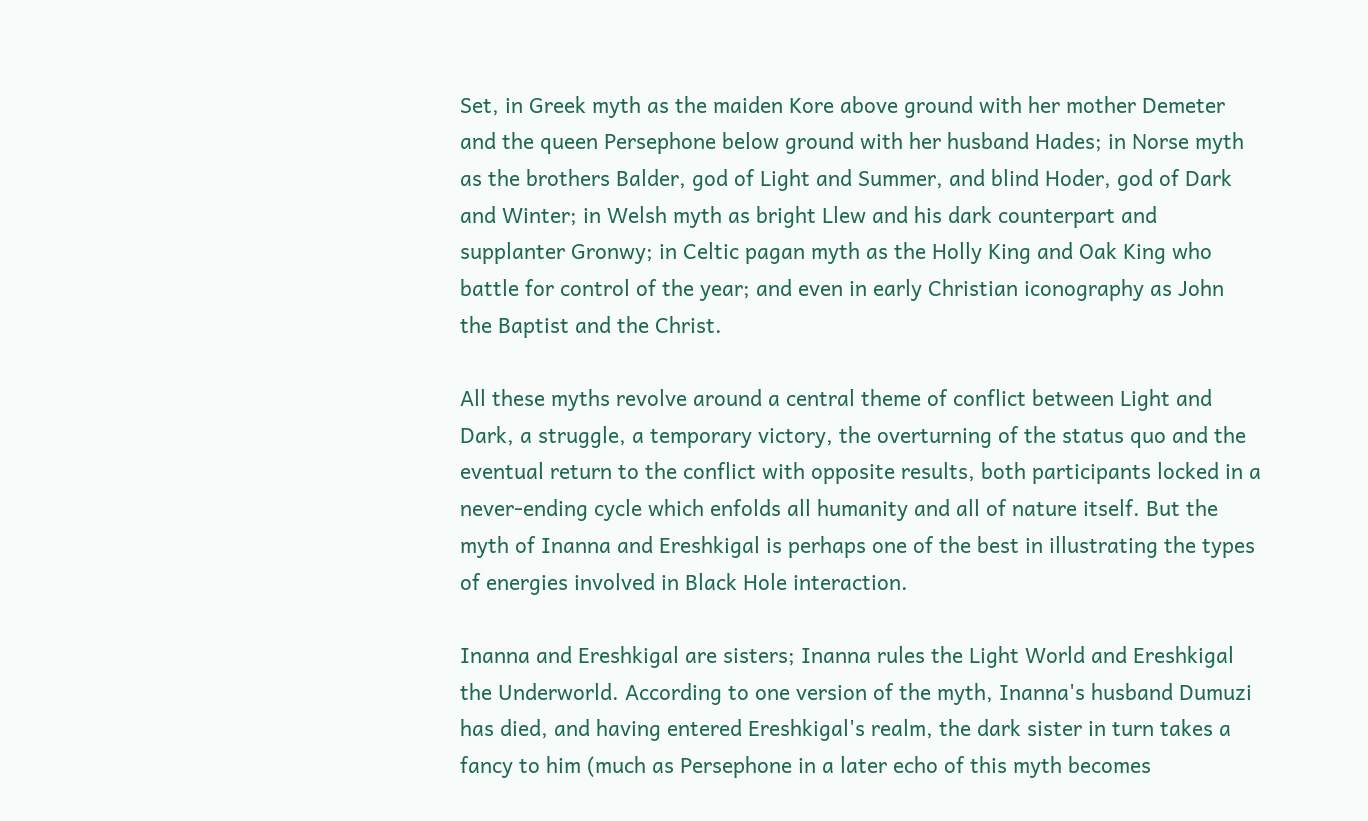Set, in Greek myth as the maiden Kore above ground with her mother Demeter and the queen Persephone below ground with her husband Hades; in Norse myth as the brothers Balder, god of Light and Summer, and blind Hoder, god of Dark and Winter; in Welsh myth as bright Llew and his dark counterpart and supplanter Gronwy; in Celtic pagan myth as the Holly King and Oak King who battle for control of the year; and even in early Christian iconography as John the Baptist and the Christ.

All these myths revolve around a central theme of conflict between Light and Dark, a struggle, a temporary victory, the overturning of the status quo and the eventual return to the conflict with opposite results, both participants locked in a never-ending cycle which enfolds all humanity and all of nature itself. But the myth of Inanna and Ereshkigal is perhaps one of the best in illustrating the types of energies involved in Black Hole interaction.

Inanna and Ereshkigal are sisters; Inanna rules the Light World and Ereshkigal the Underworld. According to one version of the myth, Inanna's husband Dumuzi has died, and having entered Ereshkigal's realm, the dark sister in turn takes a fancy to him (much as Persephone in a later echo of this myth becomes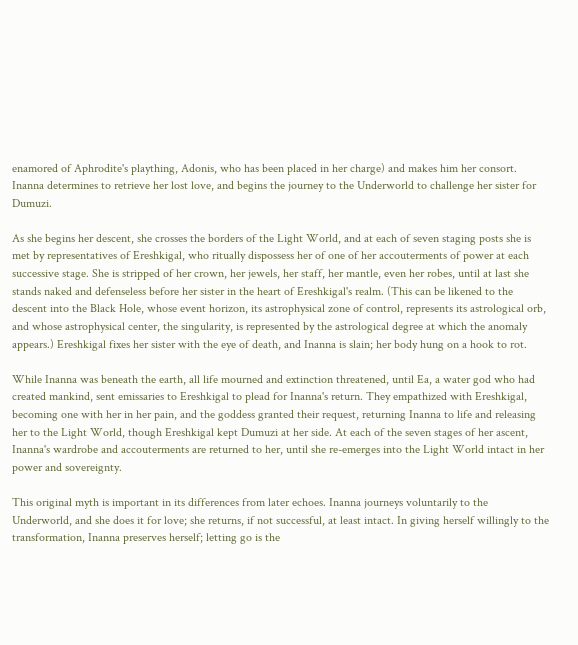enamored of Aphrodite's plaything, Adonis, who has been placed in her charge) and makes him her consort. Inanna determines to retrieve her lost love, and begins the journey to the Underworld to challenge her sister for Dumuzi.

As she begins her descent, she crosses the borders of the Light World, and at each of seven staging posts she is met by representatives of Ereshkigal, who ritually dispossess her of one of her accouterments of power at each successive stage. She is stripped of her crown, her jewels, her staff, her mantle, even her robes, until at last she stands naked and defenseless before her sister in the heart of Ereshkigal's realm. (This can be likened to the descent into the Black Hole, whose event horizon, its astrophysical zone of control, represents its astrological orb, and whose astrophysical center, the singularity, is represented by the astrological degree at which the anomaly appears.) Ereshkigal fixes her sister with the eye of death, and Inanna is slain; her body hung on a hook to rot.

While Inanna was beneath the earth, all life mourned and extinction threatened, until Ea, a water god who had created mankind, sent emissaries to Ereshkigal to plead for Inanna's return. They empathized with Ereshkigal, becoming one with her in her pain, and the goddess granted their request, returning Inanna to life and releasing her to the Light World, though Ereshkigal kept Dumuzi at her side. At each of the seven stages of her ascent, Inanna's wardrobe and accouterments are returned to her, until she re-emerges into the Light World intact in her power and sovereignty.

This original myth is important in its differences from later echoes. Inanna journeys voluntarily to the Underworld, and she does it for love; she returns, if not successful, at least intact. In giving herself willingly to the transformation, Inanna preserves herself; letting go is the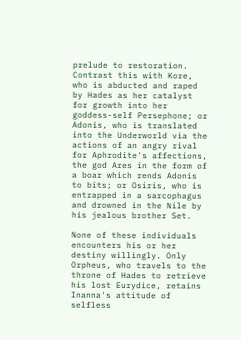prelude to restoration. Contrast this with Kore, who is abducted and raped by Hades as her catalyst for growth into her goddess-self Persephone; or Adonis, who is translated into the Underworld via the actions of an angry rival for Aphrodite's affections, the god Ares in the form of a boar which rends Adonis to bits; or Osiris, who is entrapped in a sarcophagus and drowned in the Nile by his jealous brother Set.

None of these individuals encounters his or her destiny willingly. Only Orpheus, who travels to the throne of Hades to retrieve his lost Eurydice, retains Inanna's attitude of selfless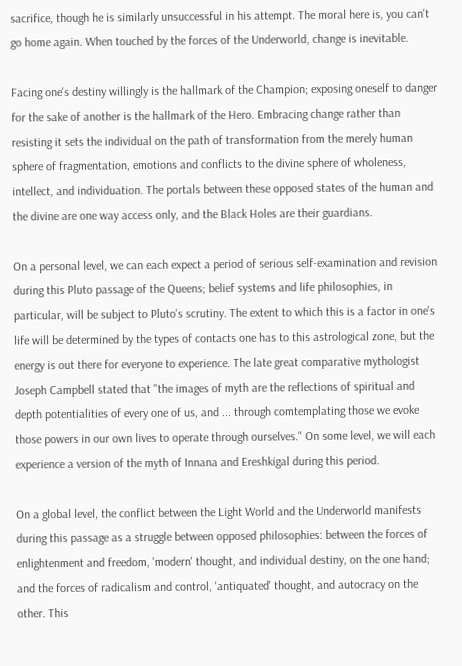sacrifice, though he is similarly unsuccessful in his attempt. The moral here is, you can't go home again. When touched by the forces of the Underworld, change is inevitable.

Facing one's destiny willingly is the hallmark of the Champion; exposing oneself to danger for the sake of another is the hallmark of the Hero. Embracing change rather than resisting it sets the individual on the path of transformation from the merely human sphere of fragmentation, emotions and conflicts to the divine sphere of wholeness, intellect, and individuation. The portals between these opposed states of the human and the divine are one way access only, and the Black Holes are their guardians.

On a personal level, we can each expect a period of serious self-examination and revision during this Pluto passage of the Queens; belief systems and life philosophies, in particular, will be subject to Pluto's scrutiny. The extent to which this is a factor in one's life will be determined by the types of contacts one has to this astrological zone, but the energy is out there for everyone to experience. The late great comparative mythologist Joseph Campbell stated that "the images of myth are the reflections of spiritual and depth potentialities of every one of us, and ... through comtemplating those we evoke those powers in our own lives to operate through ourselves." On some level, we will each experience a version of the myth of Innana and Ereshkigal during this period.

On a global level, the conflict between the Light World and the Underworld manifests during this passage as a struggle between opposed philosophies: between the forces of enlightenment and freedom, 'modern' thought, and individual destiny, on the one hand; and the forces of radicalism and control, 'antiquated' thought, and autocracy on the other. This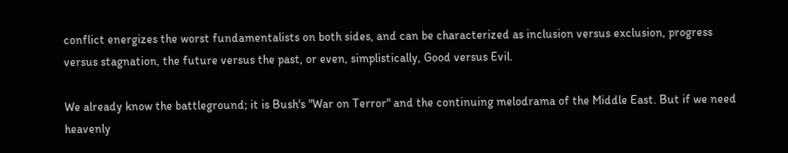conflict energizes the worst fundamentalists on both sides, and can be characterized as inclusion versus exclusion, progress versus stagnation, the future versus the past, or even, simplistically, Good versus Evil.

We already know the battleground; it is Bush's "War on Terror" and the continuing melodrama of the Middle East. But if we need heavenly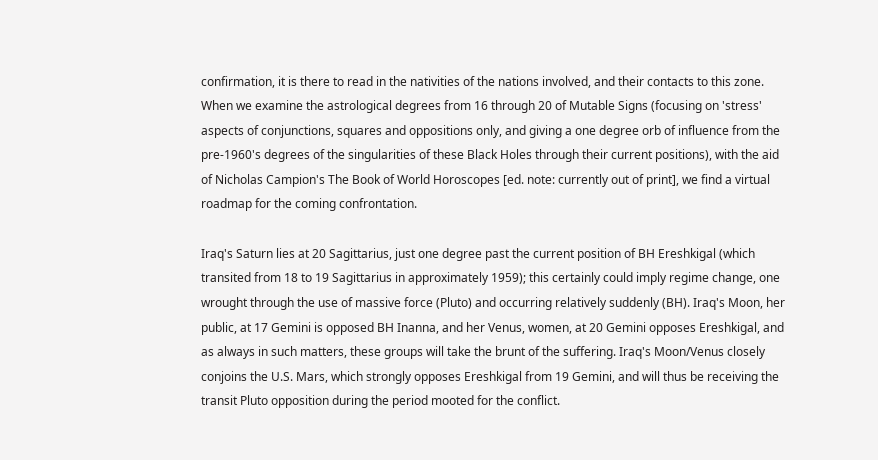confirmation, it is there to read in the nativities of the nations involved, and their contacts to this zone. When we examine the astrological degrees from 16 through 20 of Mutable Signs (focusing on 'stress' aspects of conjunctions, squares and oppositions only, and giving a one degree orb of influence from the pre-1960's degrees of the singularities of these Black Holes through their current positions), with the aid of Nicholas Campion's The Book of World Horoscopes [ed. note: currently out of print], we find a virtual roadmap for the coming confrontation.

Iraq's Saturn lies at 20 Sagittarius, just one degree past the current position of BH Ereshkigal (which transited from 18 to 19 Sagittarius in approximately 1959); this certainly could imply regime change, one wrought through the use of massive force (Pluto) and occurring relatively suddenly (BH). Iraq's Moon, her public, at 17 Gemini is opposed BH Inanna, and her Venus, women, at 20 Gemini opposes Ereshkigal, and as always in such matters, these groups will take the brunt of the suffering. Iraq's Moon/Venus closely conjoins the U.S. Mars, which strongly opposes Ereshkigal from 19 Gemini, and will thus be receiving the transit Pluto opposition during the period mooted for the conflict.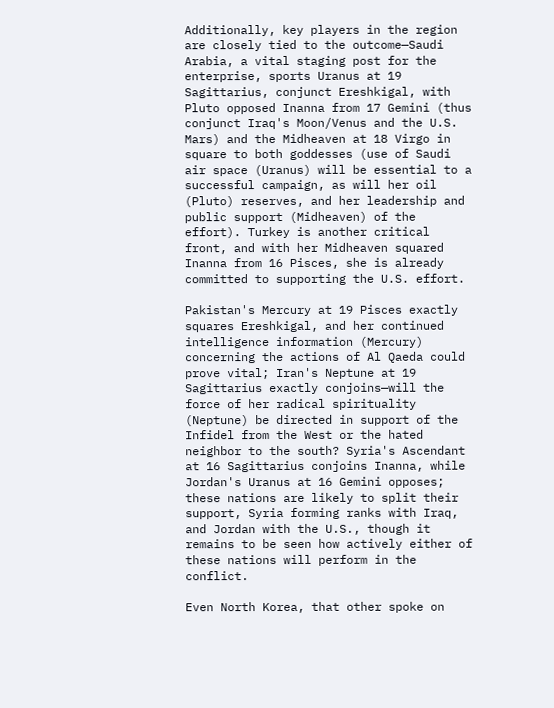Additionally, key players in the region are closely tied to the outcome—Saudi Arabia, a vital staging post for the enterprise, sports Uranus at 19 Sagittarius, conjunct Ereshkigal, with Pluto opposed Inanna from 17 Gemini (thus conjunct Iraq's Moon/Venus and the U.S. Mars) and the Midheaven at 18 Virgo in square to both goddesses (use of Saudi air space (Uranus) will be essential to a successful campaign, as will her oil (Pluto) reserves, and her leadership and public support (Midheaven) of the effort). Turkey is another critical front, and with her Midheaven squared Inanna from 16 Pisces, she is already committed to supporting the U.S. effort.

Pakistan's Mercury at 19 Pisces exactly squares Ereshkigal, and her continued intelligence information (Mercury) concerning the actions of Al Qaeda could prove vital; Iran's Neptune at 19 Sagittarius exactly conjoins—will the force of her radical spirituality (Neptune) be directed in support of the Infidel from the West or the hated neighbor to the south? Syria's Ascendant at 16 Sagittarius conjoins Inanna, while Jordan's Uranus at 16 Gemini opposes; these nations are likely to split their support, Syria forming ranks with Iraq, and Jordan with the U.S., though it remains to be seen how actively either of these nations will perform in the conflict.

Even North Korea, that other spoke on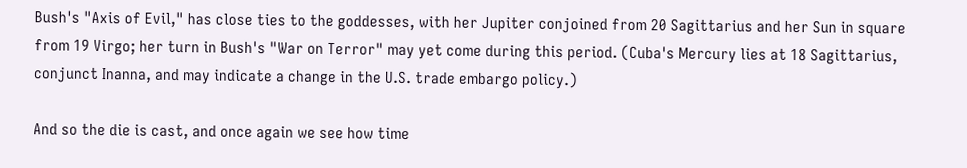Bush's "Axis of Evil," has close ties to the goddesses, with her Jupiter conjoined from 20 Sagittarius and her Sun in square from 19 Virgo; her turn in Bush's "War on Terror" may yet come during this period. (Cuba's Mercury lies at 18 Sagittarius, conjunct Inanna, and may indicate a change in the U.S. trade embargo policy.)

And so the die is cast, and once again we see how time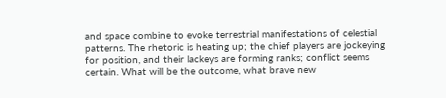and space combine to evoke terrestrial manifestations of celestial patterns. The rhetoric is heating up; the chief players are jockeying for position, and their lackeys are forming ranks; conflict seems certain. What will be the outcome, what brave new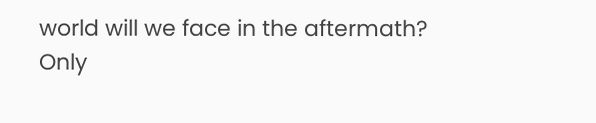world will we face in the aftermath? Only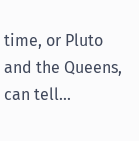time, or Pluto and the Queens, can tell...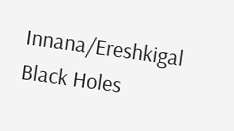Innana/Ereshkigal Black Holes